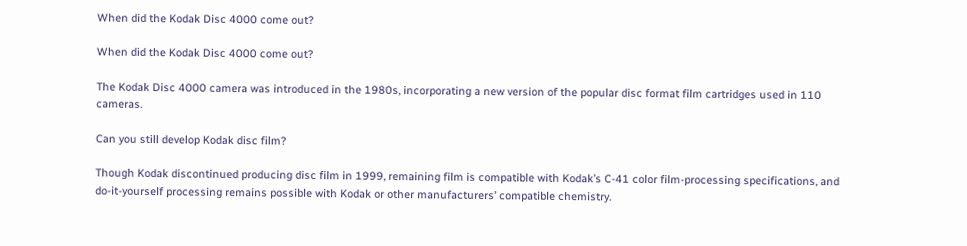When did the Kodak Disc 4000 come out?

When did the Kodak Disc 4000 come out?

The Kodak Disc 4000 camera was introduced in the 1980s, incorporating a new version of the popular disc format film cartridges used in 110 cameras.

Can you still develop Kodak disc film?

Though Kodak discontinued producing disc film in 1999, remaining film is compatible with Kodak’s C-41 color film-processing specifications, and do-it-yourself processing remains possible with Kodak or other manufacturers’ compatible chemistry.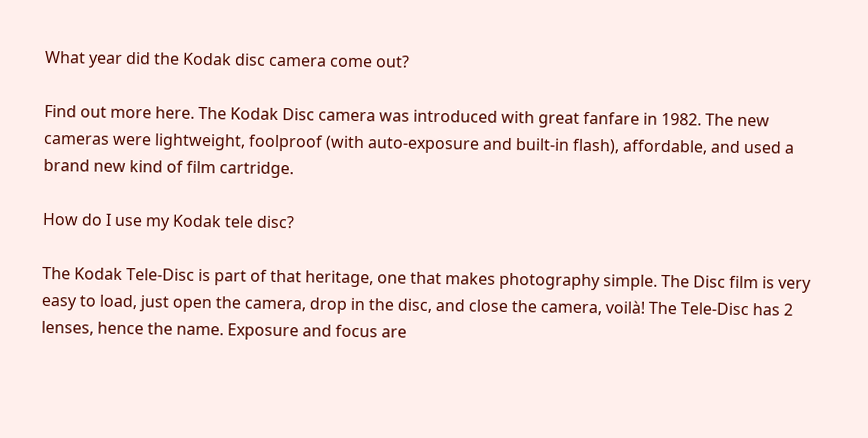What year did the Kodak disc camera come out?

Find out more here. The Kodak Disc camera was introduced with great fanfare in 1982. The new cameras were lightweight, foolproof (with auto-exposure and built-in flash), affordable, and used a brand new kind of film cartridge.

How do I use my Kodak tele disc?

The Kodak Tele-Disc is part of that heritage, one that makes photography simple. The Disc film is very easy to load, just open the camera, drop in the disc, and close the camera, voilà! The Tele-Disc has 2 lenses, hence the name. Exposure and focus are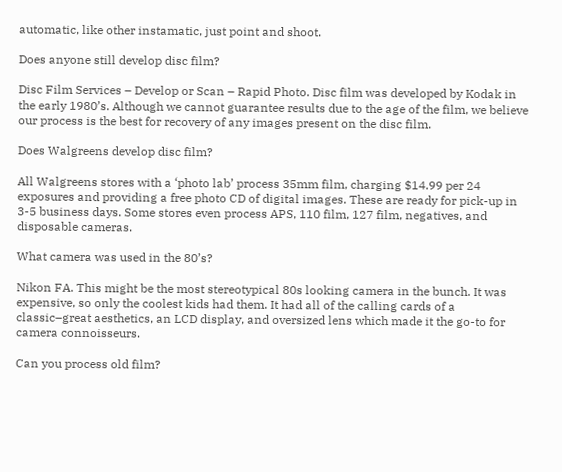automatic, like other instamatic, just point and shoot.

Does anyone still develop disc film?

Disc Film Services – Develop or Scan – Rapid Photo. Disc film was developed by Kodak in the early 1980’s. Although we cannot guarantee results due to the age of the film, we believe our process is the best for recovery of any images present on the disc film.

Does Walgreens develop disc film?

All Walgreens stores with a ‘photo lab’ process 35mm film, charging $14.99 per 24 exposures and providing a free photo CD of digital images. These are ready for pick-up in 3-5 business days. Some stores even process APS, 110 film, 127 film, negatives, and disposable cameras.

What camera was used in the 80’s?

Nikon FA. This might be the most stereotypical 80s looking camera in the bunch. It was expensive, so only the coolest kids had them. It had all of the calling cards of a classic–great aesthetics, an LCD display, and oversized lens which made it the go-to for camera connoisseurs.

Can you process old film?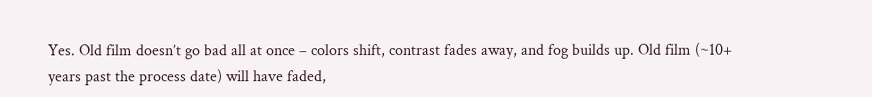Yes. Old film doesn’t go bad all at once – colors shift, contrast fades away, and fog builds up. Old film (~10+ years past the process date) will have faded,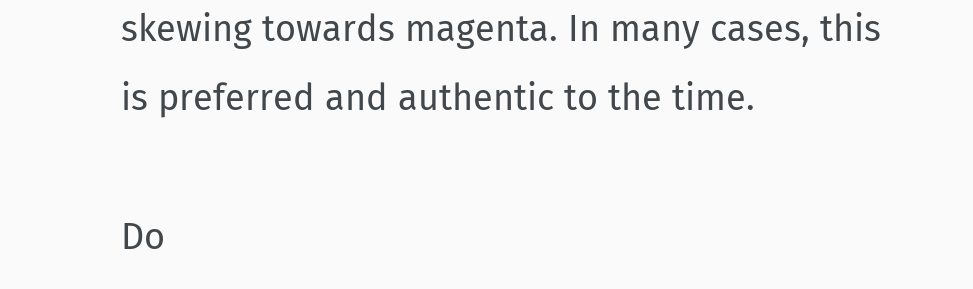skewing towards magenta. In many cases, this is preferred and authentic to the time.

Do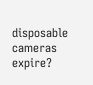disposable cameras expire?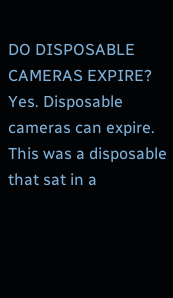DO DISPOSABLE CAMERAS EXPIRE? Yes. Disposable cameras can expire. This was a disposable that sat in a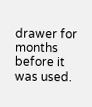drawer for months before it was used.